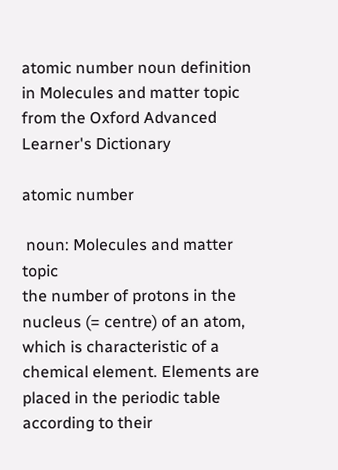atomic number noun definition in Molecules and matter topic from the Oxford Advanced Learner's Dictionary

atomic number

 noun: Molecules and matter topic
the number of protons in the nucleus (= centre) of an atom, which is characteristic of a chemical element. Elements are placed in the periodic table according to their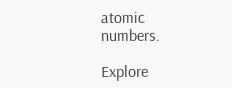atomic numbers.

Explore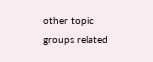other topic groups related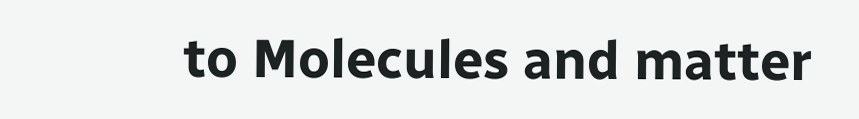to Molecules and matter